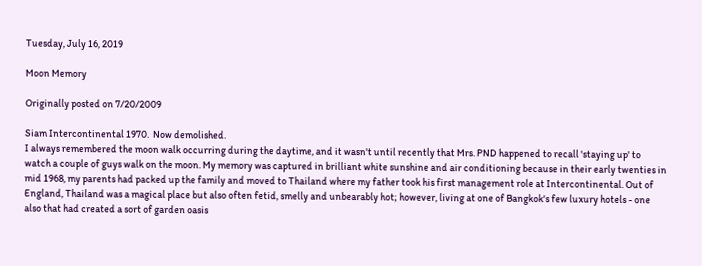Tuesday, July 16, 2019

Moon Memory

Originally posted on 7/20/2009

Siam Intercontinental 1970.  Now demolished.
I always remembered the moon walk occurring during the daytime, and it wasn't until recently that Mrs. PND happened to recall 'staying up' to watch a couple of guys walk on the moon. My memory was captured in brilliant white sunshine and air conditioning because in their early twenties in mid 1968, my parents had packed up the family and moved to Thailand where my father took his first management role at Intercontinental. Out of England, Thailand was a magical place but also often fetid, smelly and unbearably hot; however, living at one of Bangkok's few luxury hotels - one also that had created a sort of garden oasis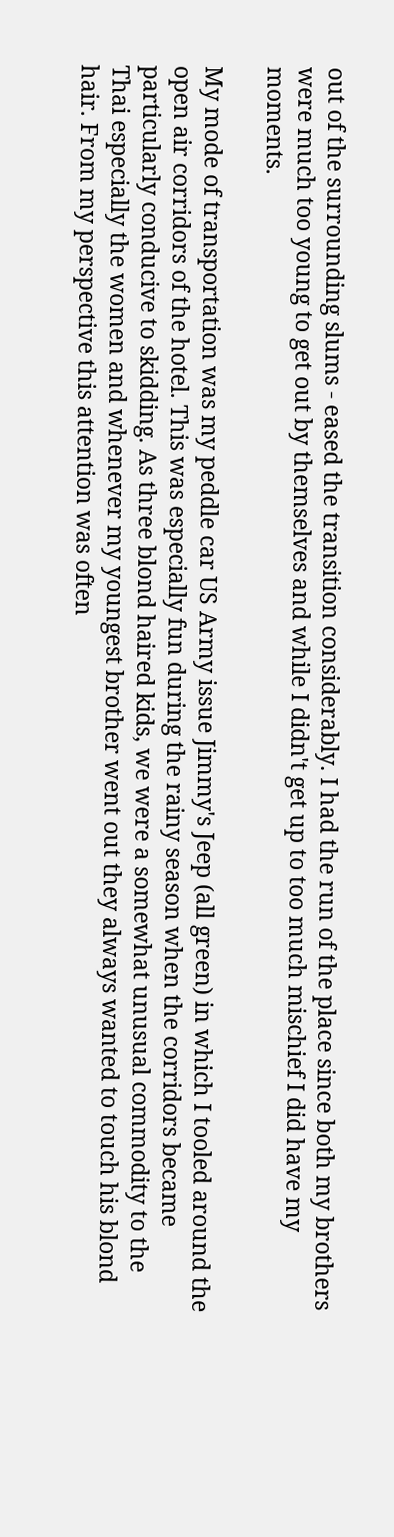out of the surrounding slums - eased the transition considerably. I had the run of the place since both my brothers were much too young to get out by themselves and while I didn't get up to too much mischief I did have my moments.

My mode of transportation was my peddle car US Army issue Jimmy's Jeep (all green) in which I tooled around the open air corridors of the hotel. This was especially fun during the rainy season when the corridors became particularly conducive to skidding. As three blond haired kids, we were a somewhat unusual commodity to the Thai especially the women and whenever my youngest brother went out they always wanted to touch his blond hair. From my perspective this attention was often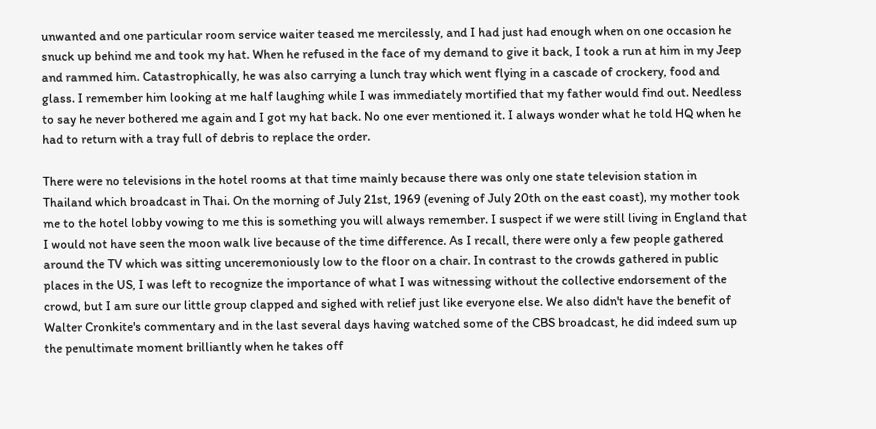unwanted and one particular room service waiter teased me mercilessly, and I had just had enough when on one occasion he snuck up behind me and took my hat. When he refused in the face of my demand to give it back, I took a run at him in my Jeep and rammed him. Catastrophically, he was also carrying a lunch tray which went flying in a cascade of crockery, food and glass. I remember him looking at me half laughing while I was immediately mortified that my father would find out. Needless to say he never bothered me again and I got my hat back. No one ever mentioned it. I always wonder what he told HQ when he had to return with a tray full of debris to replace the order.

There were no televisions in the hotel rooms at that time mainly because there was only one state television station in Thailand which broadcast in Thai. On the morning of July 21st, 1969 (evening of July 20th on the east coast), my mother took me to the hotel lobby vowing to me this is something you will always remember. I suspect if we were still living in England that I would not have seen the moon walk live because of the time difference. As I recall, there were only a few people gathered around the TV which was sitting unceremoniously low to the floor on a chair. In contrast to the crowds gathered in public places in the US, I was left to recognize the importance of what I was witnessing without the collective endorsement of the crowd, but I am sure our little group clapped and sighed with relief just like everyone else. We also didn't have the benefit of Walter Cronkite's commentary and in the last several days having watched some of the CBS broadcast, he did indeed sum up the penultimate moment brilliantly when he takes off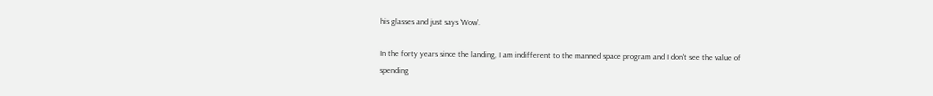his glasses and just says 'Wow'.

In the forty years since the landing, I am indifferent to the manned space program and I don't see the value of spending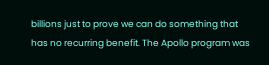billions just to prove we can do something that has no recurring benefit. The Apollo program was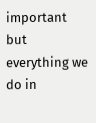important but everything we do in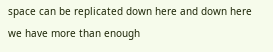space can be replicated down here and down here we have more than enough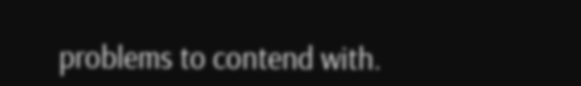problems to contend with.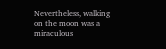Nevertheless, walking on the moon was a miraculous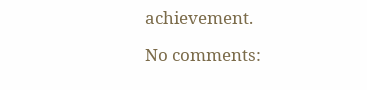achievement.

No comments: